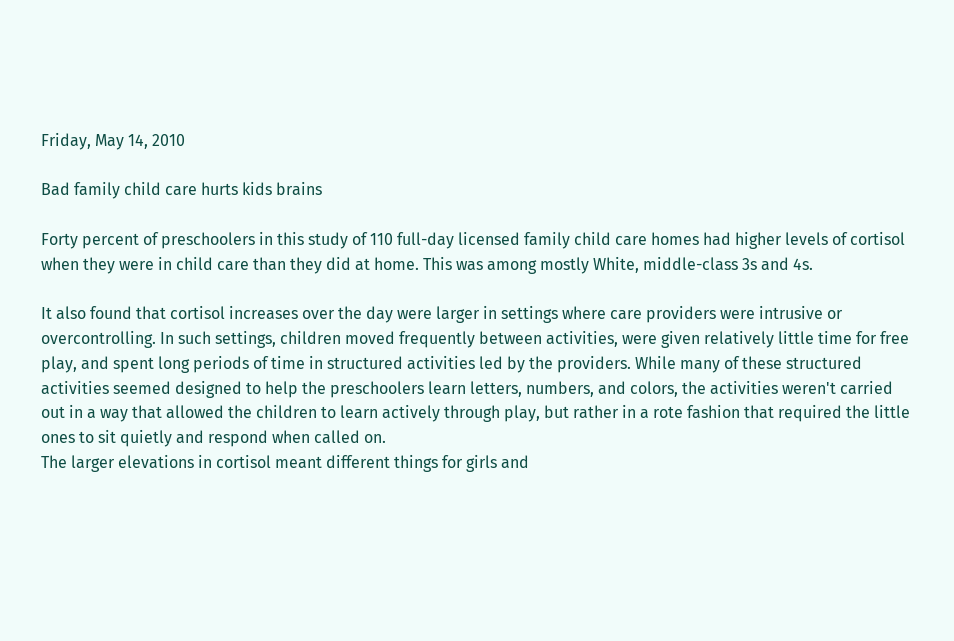Friday, May 14, 2010

Bad family child care hurts kids brains

Forty percent of preschoolers in this study of 110 full-day licensed family child care homes had higher levels of cortisol when they were in child care than they did at home. This was among mostly White, middle-class 3s and 4s.

It also found that cortisol increases over the day were larger in settings where care providers were intrusive or overcontrolling. In such settings, children moved frequently between activities, were given relatively little time for free play, and spent long periods of time in structured activities led by the providers. While many of these structured activities seemed designed to help the preschoolers learn letters, numbers, and colors, the activities weren't carried out in a way that allowed the children to learn actively through play, but rather in a rote fashion that required the little ones to sit quietly and respond when called on.
The larger elevations in cortisol meant different things for girls and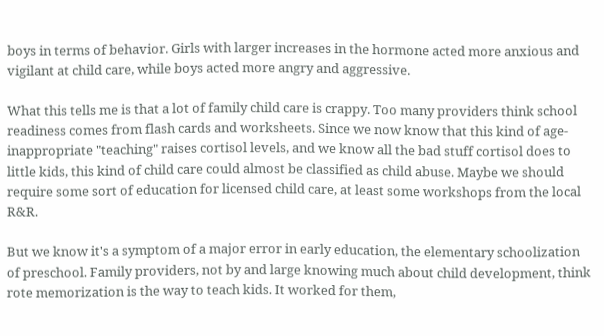boys in terms of behavior. Girls with larger increases in the hormone acted more anxious and vigilant at child care, while boys acted more angry and aggressive.

What this tells me is that a lot of family child care is crappy. Too many providers think school readiness comes from flash cards and worksheets. Since we now know that this kind of age-inappropriate "teaching" raises cortisol levels, and we know all the bad stuff cortisol does to little kids, this kind of child care could almost be classified as child abuse. Maybe we should require some sort of education for licensed child care, at least some workshops from the local R&R.

But we know it's a symptom of a major error in early education, the elementary schoolization of preschool. Family providers, not by and large knowing much about child development, think rote memorization is the way to teach kids. It worked for them,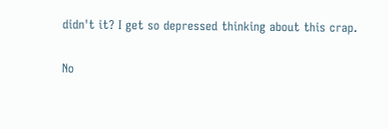didn't it? I get so depressed thinking about this crap.

No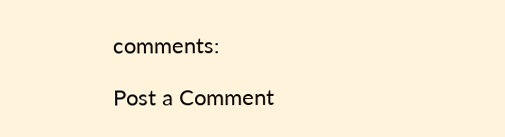comments:

Post a Comment